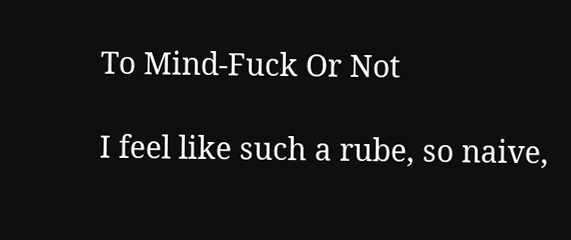To Mind-Fuck Or Not

I feel like such a rube, so naive,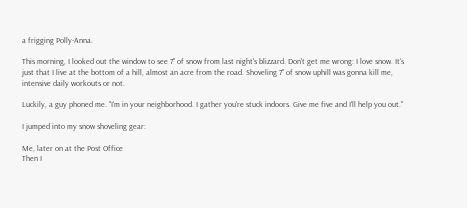a frigging Polly-Anna.

This morning, I looked out the window to see 7" of snow from last night's blizzard. Don't get me wrong: I love snow. It's just that I live at the bottom of a hill, almost an acre from the road. Shoveling 7" of snow uphill was gonna kill me, intensive daily workouts or not.

Luckily, a guy phoned me. "I'm in your neighborhood. I gather you're stuck indoors. Give me five and I'll help you out."

I jumped into my snow shoveling gear:

Me, later on at the Post Office
Then I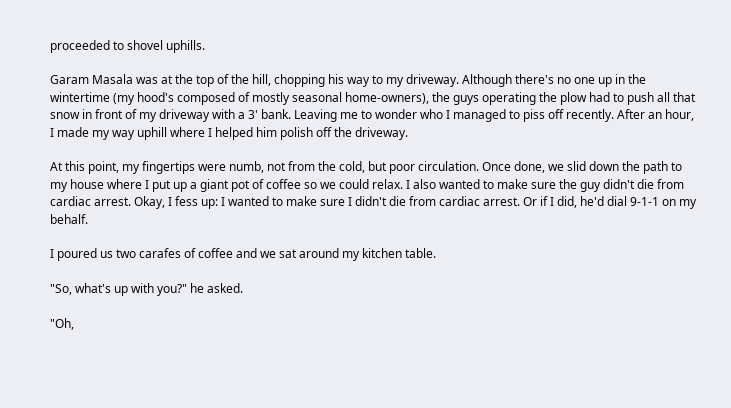proceeded to shovel uphills.

Garam Masala was at the top of the hill, chopping his way to my driveway. Although there's no one up in the wintertime (my hood's composed of mostly seasonal home-owners), the guys operating the plow had to push all that snow in front of my driveway with a 3' bank. Leaving me to wonder who I managed to piss off recently. After an hour, I made my way uphill where I helped him polish off the driveway.

At this point, my fingertips were numb, not from the cold, but poor circulation. Once done, we slid down the path to my house where I put up a giant pot of coffee so we could relax. I also wanted to make sure the guy didn't die from cardiac arrest. Okay, I fess up: I wanted to make sure I didn't die from cardiac arrest. Or if I did, he'd dial 9-1-1 on my behalf.

I poured us two carafes of coffee and we sat around my kitchen table.

"So, what's up with you?" he asked.

"Oh,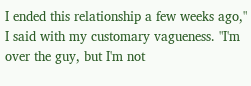I ended this relationship a few weeks ago," I said with my customary vagueness. "I'm over the guy, but I'm not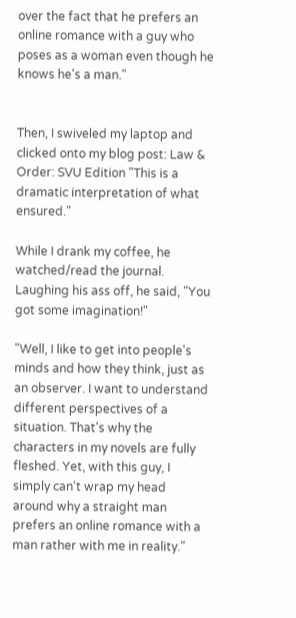over the fact that he prefers an online romance with a guy who poses as a woman even though he knows he's a man."


Then, I swiveled my laptop and clicked onto my blog post: Law & Order: SVU Edition "This is a dramatic interpretation of what ensured."

While I drank my coffee, he watched/read the journal. Laughing his ass off, he said, "You got some imagination!"

"Well, I like to get into people's minds and how they think, just as an observer. I want to understand different perspectives of a situation. That's why the characters in my novels are fully fleshed. Yet, with this guy, I simply can't wrap my head around why a straight man prefers an online romance with a man rather with me in reality."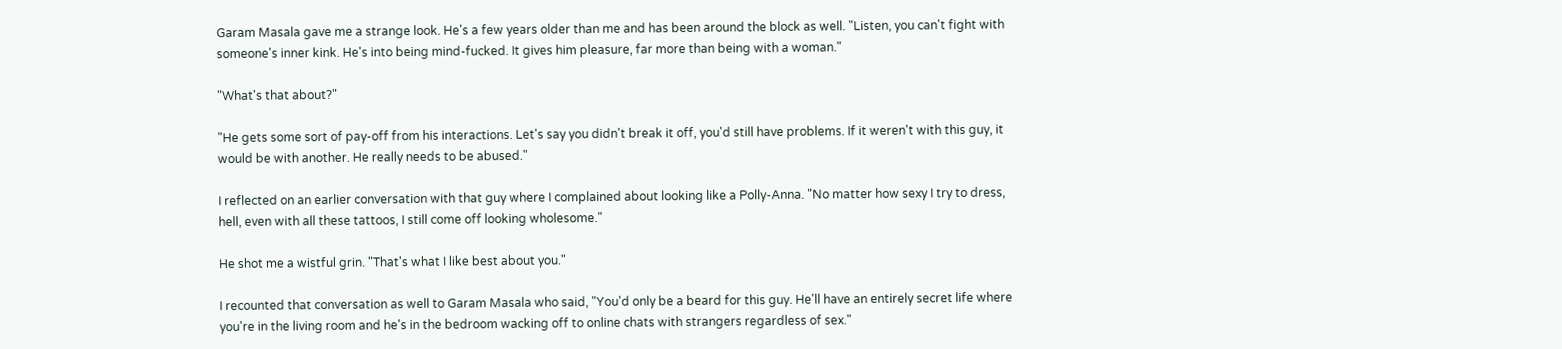Garam Masala gave me a strange look. He's a few years older than me and has been around the block as well. "Listen, you can't fight with someone's inner kink. He's into being mind-fucked. It gives him pleasure, far more than being with a woman."

"What's that about?"

"He gets some sort of pay-off from his interactions. Let's say you didn't break it off, you'd still have problems. If it weren't with this guy, it would be with another. He really needs to be abused."

I reflected on an earlier conversation with that guy where I complained about looking like a Polly-Anna. "No matter how sexy I try to dress, hell, even with all these tattoos, I still come off looking wholesome."

He shot me a wistful grin. "That's what I like best about you."

I recounted that conversation as well to Garam Masala who said, "You'd only be a beard for this guy. He'll have an entirely secret life where you're in the living room and he's in the bedroom wacking off to online chats with strangers regardless of sex."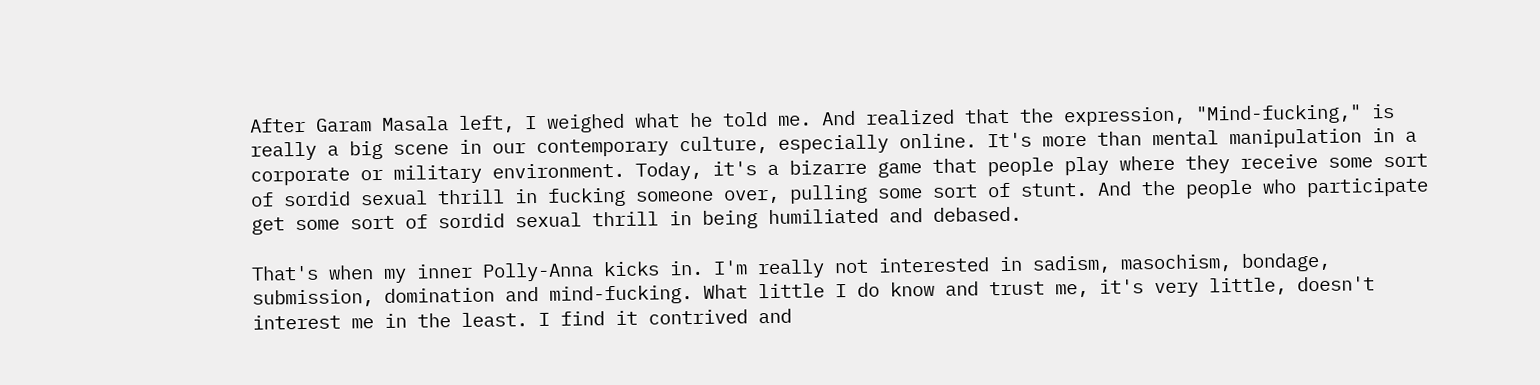After Garam Masala left, I weighed what he told me. And realized that the expression, "Mind-fucking," is really a big scene in our contemporary culture, especially online. It's more than mental manipulation in a corporate or military environment. Today, it's a bizarre game that people play where they receive some sort of sordid sexual thrill in fucking someone over, pulling some sort of stunt. And the people who participate get some sort of sordid sexual thrill in being humiliated and debased.

That's when my inner Polly-Anna kicks in. I'm really not interested in sadism, masochism, bondage, submission, domination and mind-fucking. What little I do know and trust me, it's very little, doesn't interest me in the least. I find it contrived and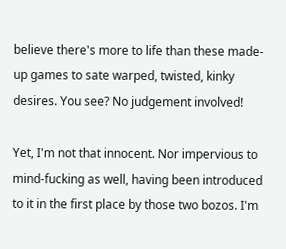believe there's more to life than these made-up games to sate warped, twisted, kinky desires. You see? No judgement involved!

Yet, I'm not that innocent. Nor impervious to mind-fucking as well, having been introduced to it in the first place by those two bozos. I'm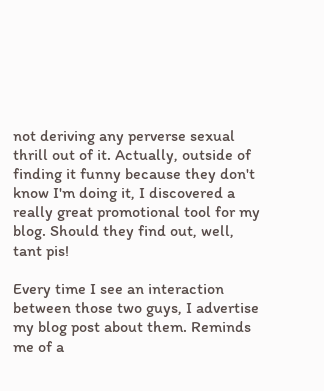not deriving any perverse sexual thrill out of it. Actually, outside of finding it funny because they don't know I'm doing it, I discovered a really great promotional tool for my blog. Should they find out, well, tant pis!

Every time I see an interaction between those two guys, I advertise my blog post about them. Reminds me of a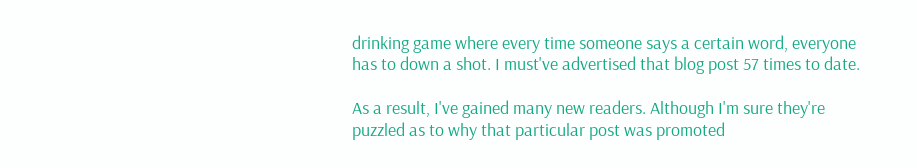drinking game where every time someone says a certain word, everyone has to down a shot. I must've advertised that blog post 57 times to date.

As a result, I've gained many new readers. Although I'm sure they're puzzled as to why that particular post was promoted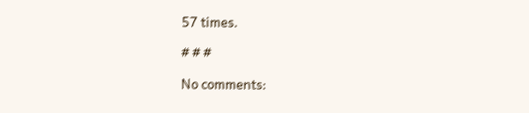57 times.

# # #

No comments: